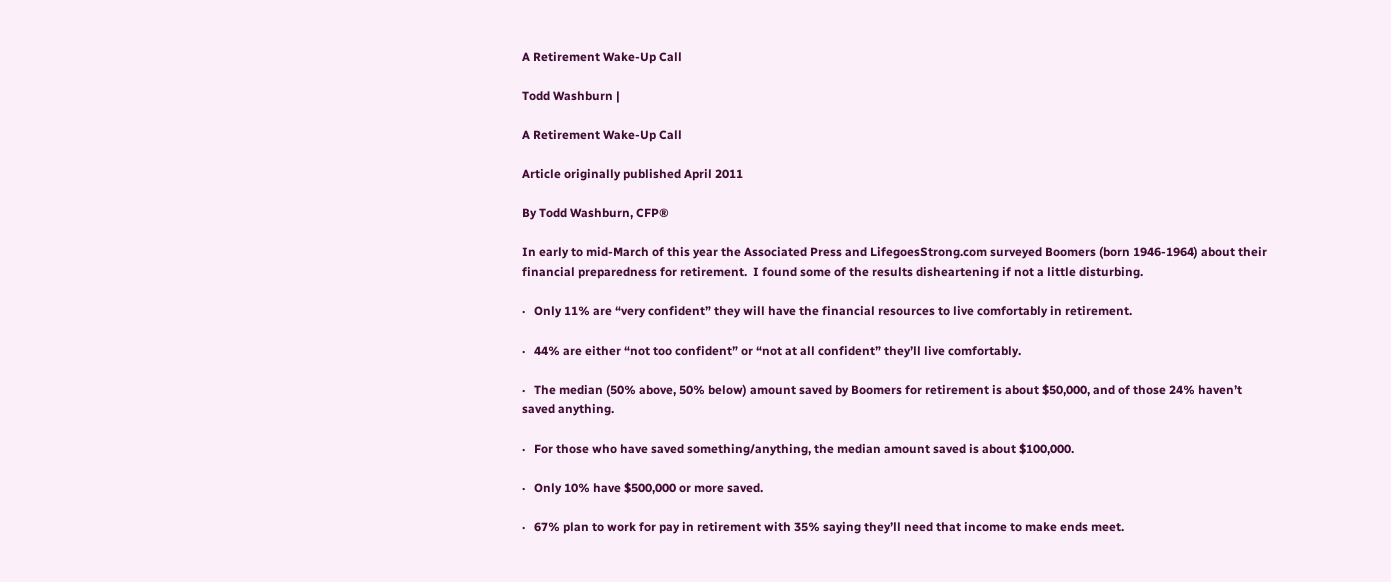A Retirement Wake-Up Call

Todd Washburn |

A Retirement Wake-Up Call

Article originally published April 2011

By Todd Washburn, CFP®

In early to mid-March of this year the Associated Press and LifegoesStrong.com surveyed Boomers (born 1946-1964) about their financial preparedness for retirement.  I found some of the results disheartening if not a little disturbing.

·   Only 11% are “very confident” they will have the financial resources to live comfortably in retirement.

·   44% are either “not too confident” or “not at all confident” they’ll live comfortably.

·   The median (50% above, 50% below) amount saved by Boomers for retirement is about $50,000, and of those 24% haven’t saved anything.

·   For those who have saved something/anything, the median amount saved is about $100,000.

·   Only 10% have $500,000 or more saved.

·   67% plan to work for pay in retirement with 35% saying they’ll need that income to make ends meet.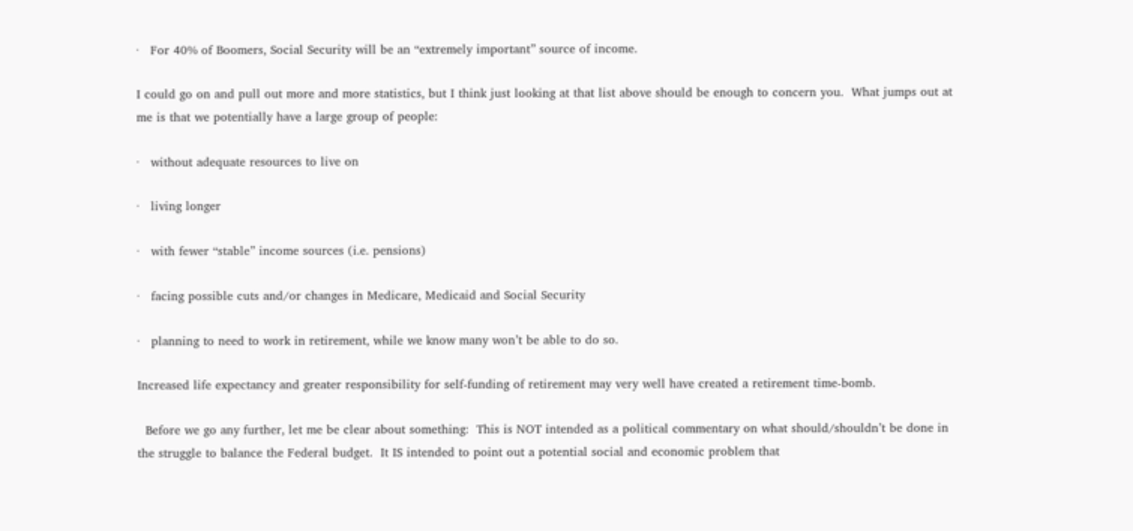·   For 40% of Boomers, Social Security will be an “extremely important” source of income.

I could go on and pull out more and more statistics, but I think just looking at that list above should be enough to concern you.  What jumps out at me is that we potentially have a large group of people:

·   without adequate resources to live on

·   living longer

·   with fewer “stable” income sources (i.e. pensions)

·   facing possible cuts and/or changes in Medicare, Medicaid and Social Security

·   planning to need to work in retirement, while we know many won’t be able to do so.

Increased life expectancy and greater responsibility for self-funding of retirement may very well have created a retirement time-bomb.

  Before we go any further, let me be clear about something:  This is NOT intended as a political commentary on what should/shouldn’t be done in the struggle to balance the Federal budget.  It IS intended to point out a potential social and economic problem that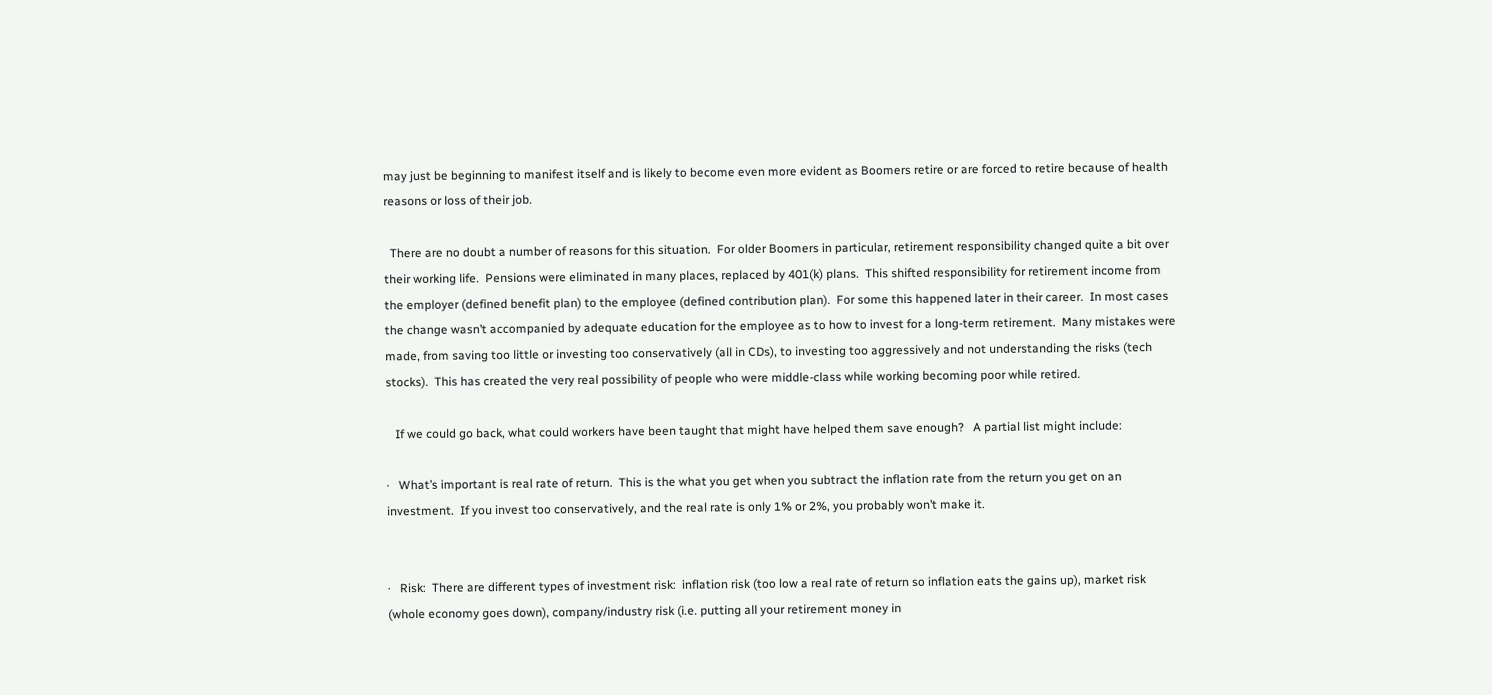may just be beginning to manifest itself and is likely to become even more evident as Boomers retire or are forced to retire because of health reasons or loss of their job.

  There are no doubt a number of reasons for this situation.  For older Boomers in particular, retirement responsibility changed quite a bit over their working life.  Pensions were eliminated in many places, replaced by 401(k) plans.  This shifted responsibility for retirement income from the employer (defined benefit plan) to the employee (defined contribution plan).  For some this happened later in their career.  In most cases the change wasn’t accompanied by adequate education for the employee as to how to invest for a long-term retirement.  Many mistakes were made, from saving too little or investing too conservatively (all in CDs), to investing too aggressively and not understanding the risks (tech stocks).  This has created the very real possibility of people who were middle-class while working becoming poor while retired.

   If we could go back, what could workers have been taught that might have helped them save enough?   A partial list might include:

·   What’s important is real rate of return.  This is the what you get when you subtract the inflation rate from the return you get on an investment.  If you invest too conservatively, and the real rate is only 1% or 2%, you probably won’t make it.


·   Risk:  There are different types of investment risk:  inflation risk (too low a real rate of return so inflation eats the gains up), market risk (whole economy goes down), company/industry risk (i.e. putting all your retirement money in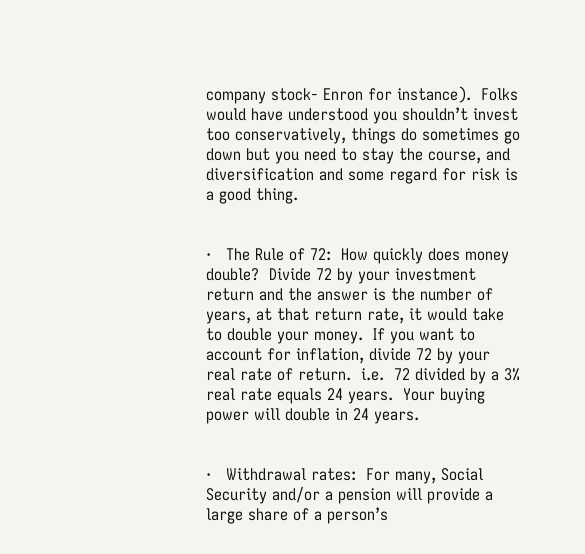company stock- Enron for instance).  Folks would have understood you shouldn’t invest too conservatively, things do sometimes go down but you need to stay the course, and diversification and some regard for risk is a good thing.


·   The Rule of 72:  How quickly does money double?  Divide 72 by your investment return and the answer is the number of years, at that return rate, it would take to double your money.  If you want to account for inflation, divide 72 by your real rate of return.  i.e.  72 divided by a 3% real rate equals 24 years.  Your buying power will double in 24 years.


·   Withdrawal rates:  For many, Social Security and/or a pension will provide a large share of a person’s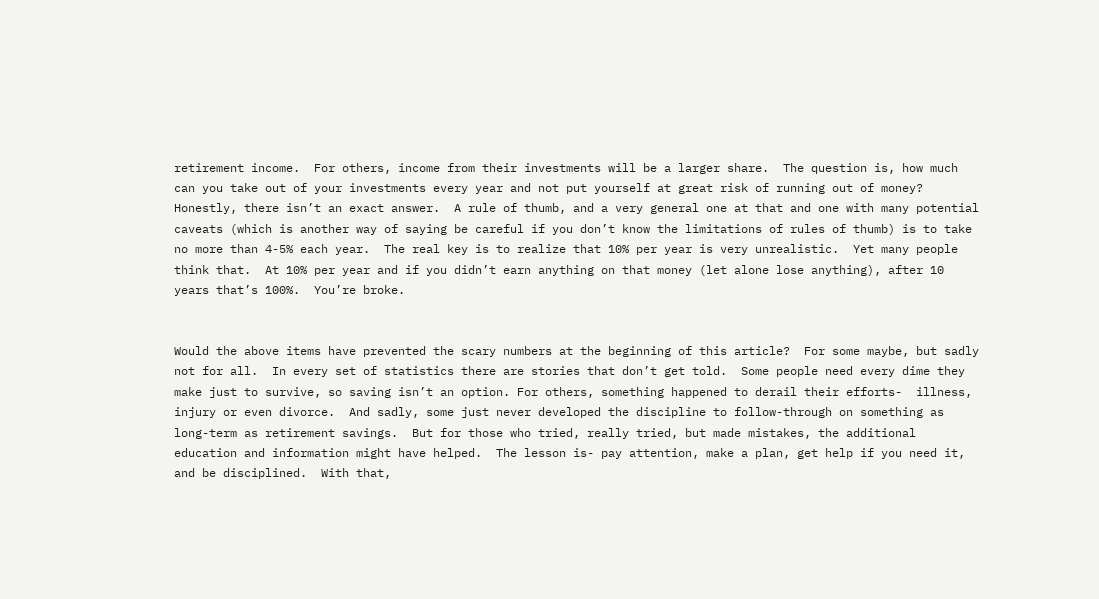retirement income.  For others, income from their investments will be a larger share.  The question is, how much can you take out of your investments every year and not put yourself at great risk of running out of money?  Honestly, there isn’t an exact answer.  A rule of thumb, and a very general one at that and one with many potential caveats (which is another way of saying be careful if you don’t know the limitations of rules of thumb) is to take no more than 4-5% each year.  The real key is to realize that 10% per year is very unrealistic.  Yet many people think that.  At 10% per year and if you didn’t earn anything on that money (let alone lose anything), after 10 years that’s 100%.  You’re broke.


Would the above items have prevented the scary numbers at the beginning of this article?  For some maybe, but sadly not for all.  In every set of statistics there are stories that don’t get told.  Some people need every dime they make just to survive, so saving isn’t an option. For others, something happened to derail their efforts-  illness, injury or even divorce.  And sadly, some just never developed the discipline to follow-through on something as long-term as retirement savings.  But for those who tried, really tried, but made mistakes, the additional education and information might have helped.  The lesson is- pay attention, make a plan, get help if you need it, and be disciplined.  With that,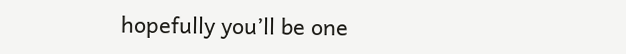hopefully you’ll be one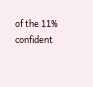of the 11% confident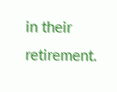in their retirement.